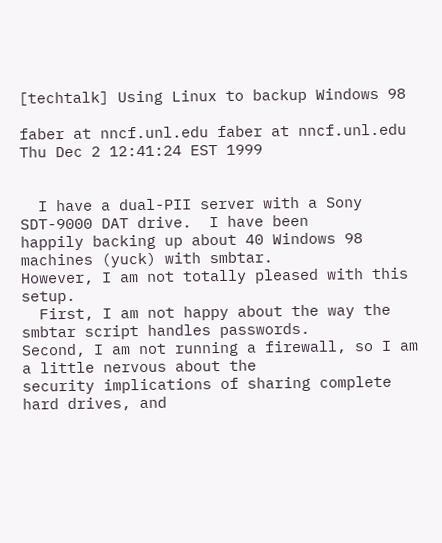[techtalk] Using Linux to backup Windows 98

faber at nncf.unl.edu faber at nncf.unl.edu
Thu Dec 2 12:41:24 EST 1999


  I have a dual-PII server with a Sony SDT-9000 DAT drive.  I have been
happily backing up about 40 Windows 98 machines (yuck) with smbtar.
However, I am not totally pleased with this setup.
  First, I am not happy about the way the smbtar script handles passwords.
Second, I am not running a firewall, so I am a little nervous about the
security implications of sharing complete hard drives, and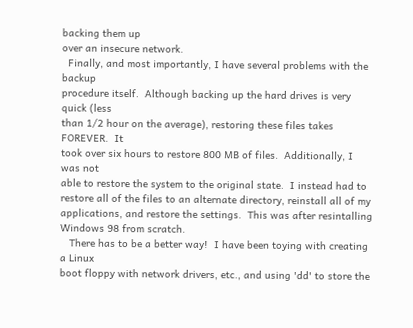backing them up
over an insecure network.
  Finally, and most importantly, I have several problems with the backup
procedure itself.  Although backing up the hard drives is very quick (less
than 1/2 hour on the average), restoring these files takes FOREVER.  It
took over six hours to restore 800 MB of files.  Additionally, I was not
able to restore the system to the original state.  I instead had to
restore all of the files to an alternate directory, reinstall all of my
applications, and restore the settings.  This was after resintalling
Windows 98 from scratch.
   There has to be a better way!  I have been toying with creating a Linux
boot floppy with network drivers, etc., and using 'dd' to store the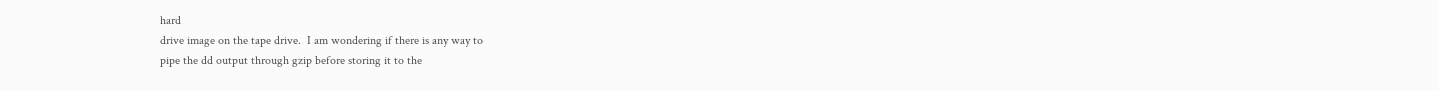hard
drive image on the tape drive.  I am wondering if there is any way to
pipe the dd output through gzip before storing it to the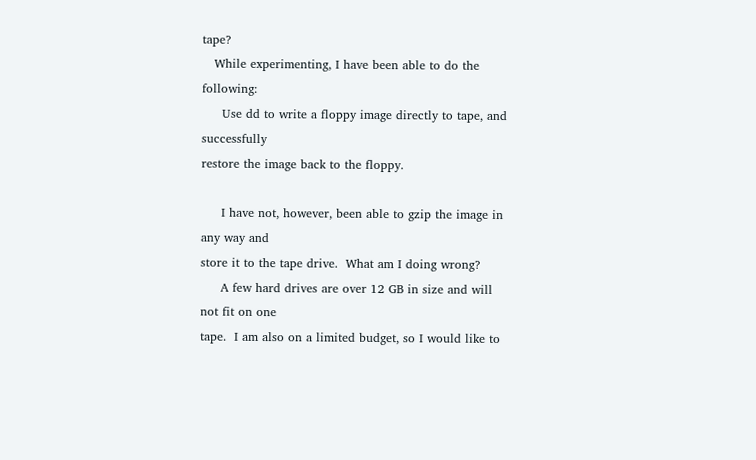tape?
   While experimenting, I have been able to do the following:
     Use dd to write a floppy image directly to tape, and successfully
restore the image back to the floppy.

     I have not, however, been able to gzip the image in any way and
store it to the tape drive.  What am I doing wrong?
     A few hard drives are over 12 GB in size and will not fit on one
tape.  I am also on a limited budget, so I would like to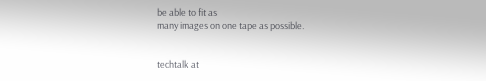be able to fit as
many images on one tape as possible.


techtalk at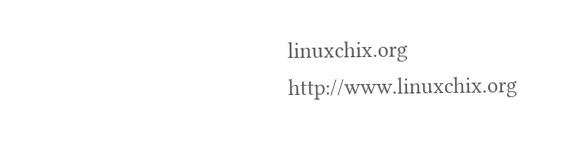linuxchix.org   http://www.linuxchix.org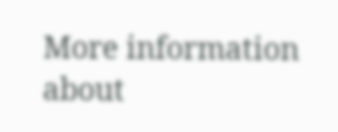More information about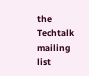the Techtalk mailing list